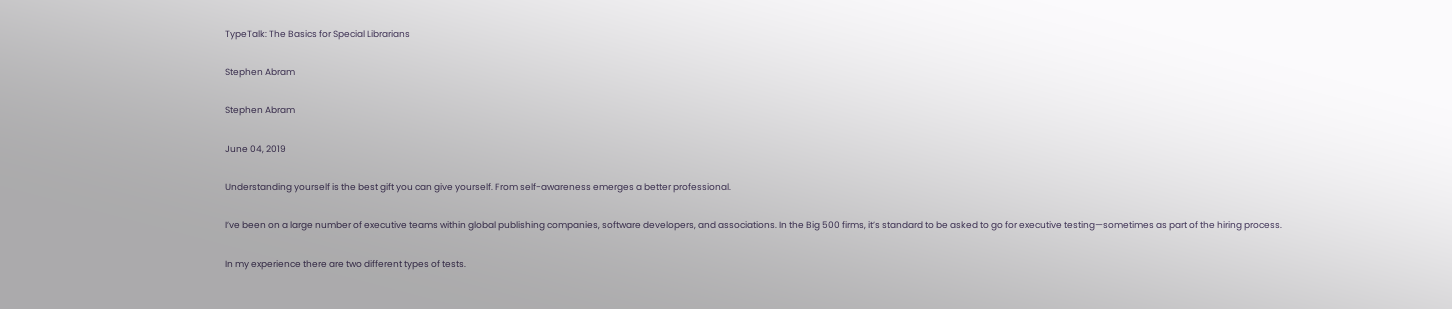TypeTalk: The Basics for Special Librarians

Stephen Abram

Stephen Abram

June 04, 2019

Understanding yourself is the best gift you can give yourself. From self-awareness emerges a better professional.

I’ve been on a large number of executive teams within global publishing companies, software developers, and associations. In the Big 500 firms, it’s standard to be asked to go for executive testing—sometimes as part of the hiring process.

In my experience there are two different types of tests.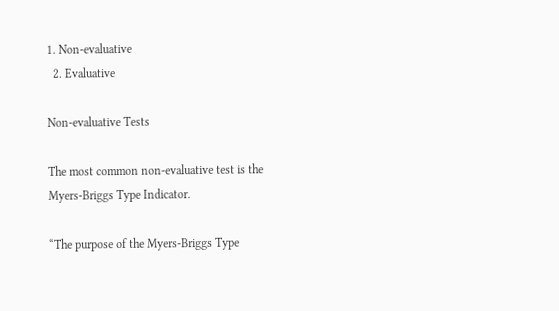1. Non-evaluative
  2. Evaluative

Non-evaluative Tests

The most common non-evaluative test is the Myers-Briggs Type Indicator.

“The purpose of the Myers-Briggs Type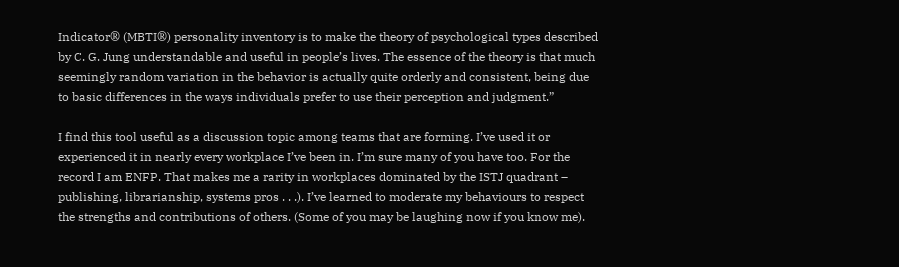Indicator® (MBTI®) personality inventory is to make the theory of psychological types described by C. G. Jung understandable and useful in people’s lives. The essence of the theory is that much seemingly random variation in the behavior is actually quite orderly and consistent, being due to basic differences in the ways individuals prefer to use their perception and judgment.”

I find this tool useful as a discussion topic among teams that are forming. I’ve used it or experienced it in nearly every workplace I’ve been in. I’m sure many of you have too. For the record I am ENFP. That makes me a rarity in workplaces dominated by the ISTJ quadrant – publishing, librarianship, systems pros . . .). I’ve learned to moderate my behaviours to respect the strengths and contributions of others. (Some of you may be laughing now if you know me).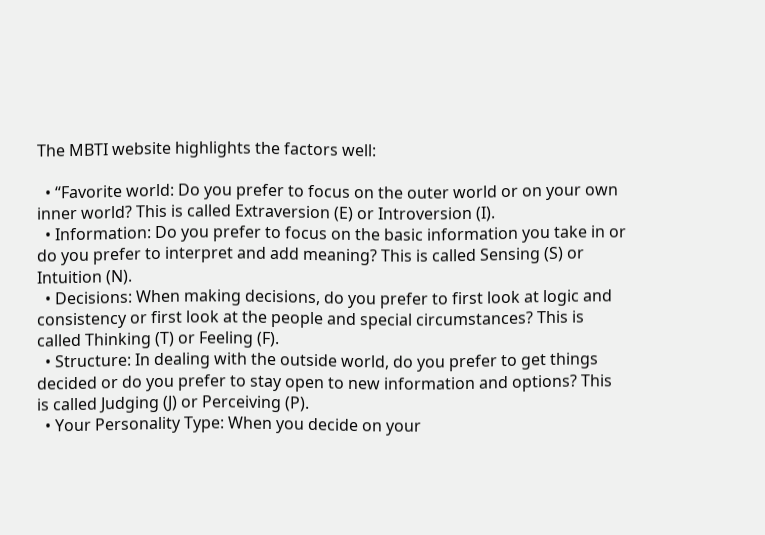The MBTI website highlights the factors well:

  • “Favorite world: Do you prefer to focus on the outer world or on your own inner world? This is called Extraversion (E) or Introversion (I).
  • Information: Do you prefer to focus on the basic information you take in or do you prefer to interpret and add meaning? This is called Sensing (S) or Intuition (N).
  • Decisions: When making decisions, do you prefer to first look at logic and consistency or first look at the people and special circumstances? This is called Thinking (T) or Feeling (F).
  • Structure: In dealing with the outside world, do you prefer to get things decided or do you prefer to stay open to new information and options? This is called Judging (J) or Perceiving (P).
  • Your Personality Type: When you decide on your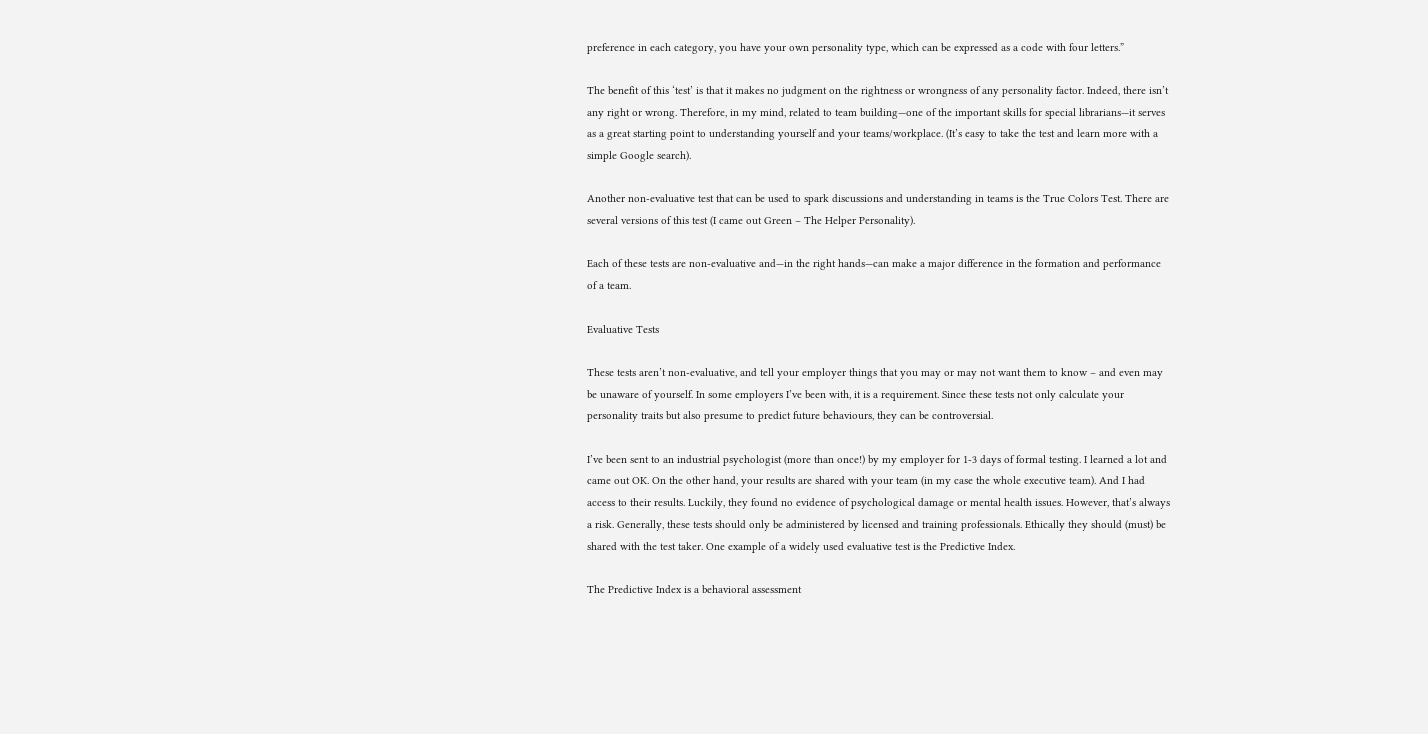preference in each category, you have your own personality type, which can be expressed as a code with four letters.”

The benefit of this ‘test’ is that it makes no judgment on the rightness or wrongness of any personality factor. Indeed, there isn’t any right or wrong. Therefore, in my mind, related to team building—one of the important skills for special librarians—it serves as a great starting point to understanding yourself and your teams/workplace. (It’s easy to take the test and learn more with a simple Google search).

Another non-evaluative test that can be used to spark discussions and understanding in teams is the True Colors Test. There are several versions of this test (I came out Green – The Helper Personality).

Each of these tests are non-evaluative and—in the right hands—can make a major difference in the formation and performance of a team.

Evaluative Tests

These tests aren’t non-evaluative, and tell your employer things that you may or may not want them to know – and even may be unaware of yourself. In some employers I’ve been with, it is a requirement. Since these tests not only calculate your personality traits but also presume to predict future behaviours, they can be controversial.

I’ve been sent to an industrial psychologist (more than once!) by my employer for 1-3 days of formal testing. I learned a lot and came out OK. On the other hand, your results are shared with your team (in my case the whole executive team). And I had access to their results. Luckily, they found no evidence of psychological damage or mental health issues. However, that’s always a risk. Generally, these tests should only be administered by licensed and training professionals. Ethically they should (must) be shared with the test taker. One example of a widely used evaluative test is the Predictive Index.

The Predictive Index is a behavioral assessment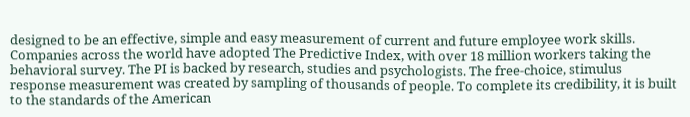designed to be an effective, simple and easy measurement of current and future employee work skills. Companies across the world have adopted The Predictive Index, with over 18 million workers taking the behavioral survey. The PI is backed by research, studies and psychologists. The free-choice, stimulus response measurement was created by sampling of thousands of people. To complete its credibility, it is built to the standards of the American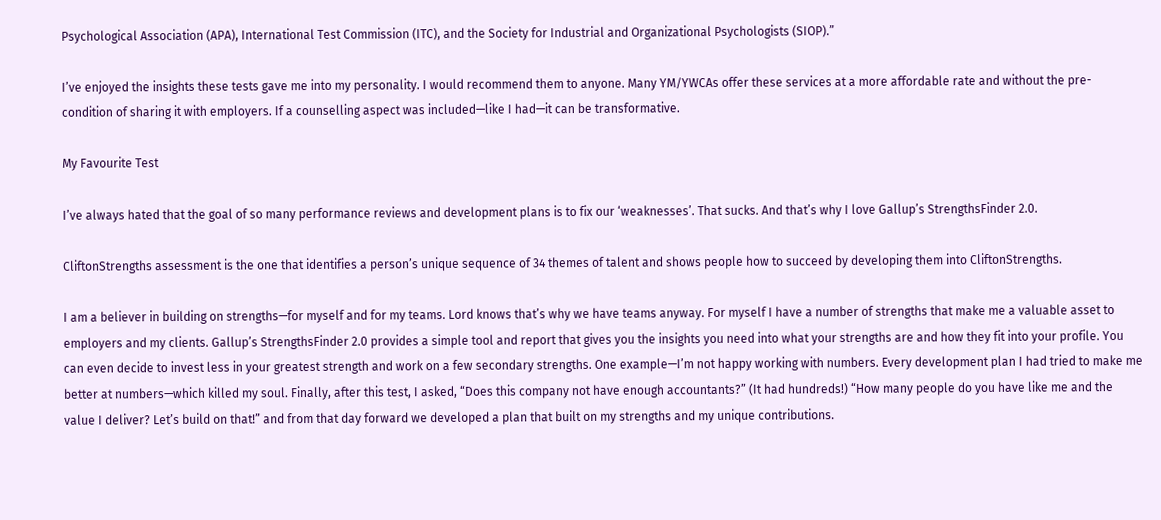Psychological Association (APA), International Test Commission (ITC), and the Society for Industrial and Organizational Psychologists (SIOP).”

I’ve enjoyed the insights these tests gave me into my personality. I would recommend them to anyone. Many YM/YWCAs offer these services at a more affordable rate and without the pre-condition of sharing it with employers. If a counselling aspect was included—like I had—it can be transformative.

My Favourite Test

I’ve always hated that the goal of so many performance reviews and development plans is to fix our ‘weaknesses’. That sucks. And that’s why I love Gallup’s StrengthsFinder 2.0.

CliftonStrengths assessment is the one that identifies a person’s unique sequence of 34 themes of talent and shows people how to succeed by developing them into CliftonStrengths.

I am a believer in building on strengths—for myself and for my teams. Lord knows that’s why we have teams anyway. For myself I have a number of strengths that make me a valuable asset to employers and my clients. Gallup’s StrengthsFinder 2.0 provides a simple tool and report that gives you the insights you need into what your strengths are and how they fit into your profile. You can even decide to invest less in your greatest strength and work on a few secondary strengths. One example—I’m not happy working with numbers. Every development plan I had tried to make me better at numbers—which killed my soul. Finally, after this test, I asked, “Does this company not have enough accountants?” (It had hundreds!) “How many people do you have like me and the value I deliver? Let’s build on that!” and from that day forward we developed a plan that built on my strengths and my unique contributions.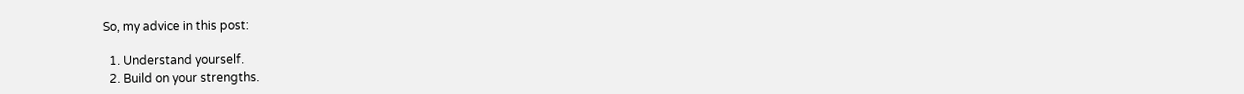So, my advice in this post:

  1. Understand yourself.
  2. Build on your strengths.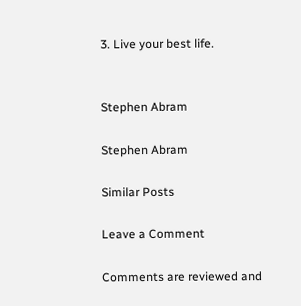3. Live your best life.


Stephen Abram

Stephen Abram

Similar Posts

Leave a Comment

Comments are reviewed and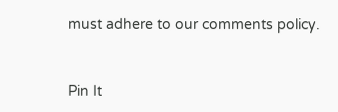must adhere to our comments policy.


Pin It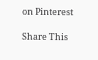on Pinterest

Share This